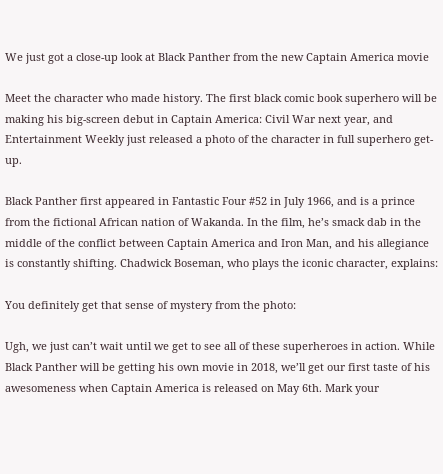We just got a close-up look at Black Panther from the new Captain America movie

Meet the character who made history. The first black comic book superhero will be making his big-screen debut in Captain America: Civil War next year, and Entertainment Weekly just released a photo of the character in full superhero get-up.

Black Panther first appeared in Fantastic Four #52 in July 1966, and is a prince from the fictional African nation of Wakanda. In the film, he’s smack dab in the middle of the conflict between Captain America and Iron Man, and his allegiance is constantly shifting. Chadwick Boseman, who plays the iconic character, explains:

You definitely get that sense of mystery from the photo:

Ugh, we just can’t wait until we get to see all of these superheroes in action. While Black Panther will be getting his own movie in 2018, we’ll get our first taste of his awesomeness when Captain America is released on May 6th. Mark your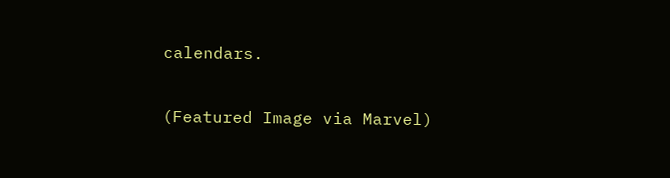calendars.

(Featured Image via Marvel)